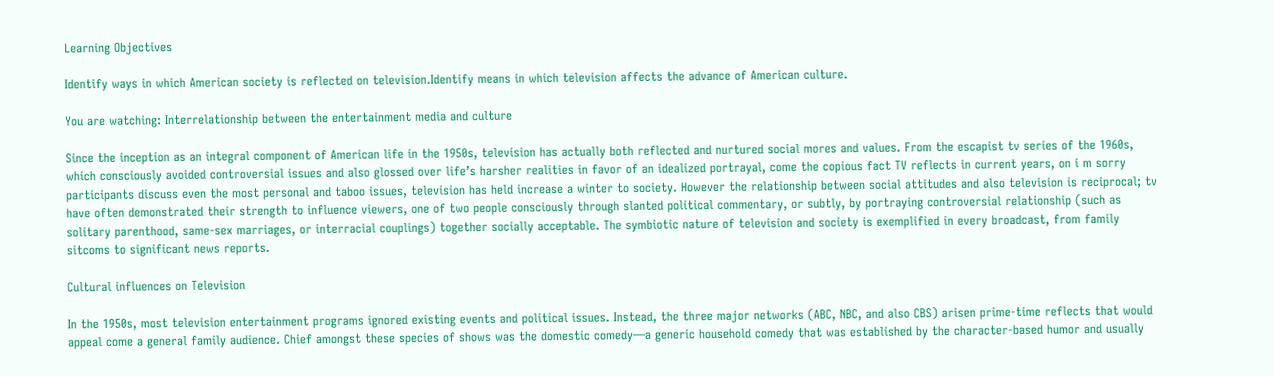Learning Objectives

Identify ways in which American society is reflected on television.Identify means in which television affects the advance of American culture.

You are watching: Interrelationship between the entertainment media and culture

Since the inception as an integral component of American life in the 1950s, television has actually both reflected and nurtured social mores and values. From the escapist tv series of the 1960s, which consciously avoided controversial issues and also glossed over life’s harsher realities in favor of an idealized portrayal, come the copious fact TV reflects in current years, on i m sorry participants discuss even the most personal and taboo issues, television has held increase a winter to society. However the relationship between social attitudes and also television is reciprocal; tv have often demonstrated their strength to influence viewers, one of two people consciously through slanted political commentary, or subtly, by portraying controversial relationship (such as solitary parenthood, same-sex marriages, or interracial couplings) together socially acceptable. The symbiotic nature of television and society is exemplified in every broadcast, from family sitcoms to significant news reports.

Cultural influences on Television

In the 1950s, most television entertainment programs ignored existing events and political issues. Instead, the three major networks (ABC, NBC, and also CBS) arisen prime-time reflects that would appeal come a general family audience. Chief amongst these species of shows was the domestic comedy—a generic household comedy that was established by the character-based humor and usually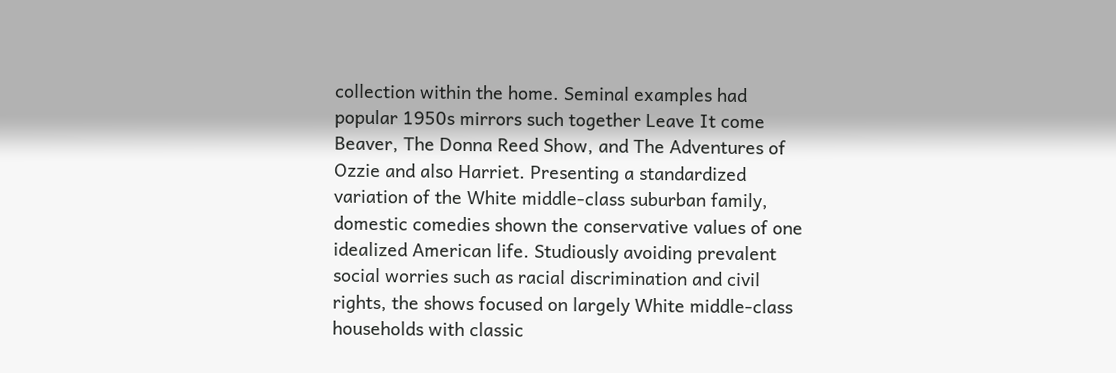collection within the home. Seminal examples had popular 1950s mirrors such together Leave It come Beaver, The Donna Reed Show, and The Adventures of Ozzie and also Harriet. Presenting a standardized variation of the White middle-class suburban family, domestic comedies shown the conservative values of one idealized American life. Studiously avoiding prevalent social worries such as racial discrimination and civil rights, the shows focused on largely White middle-class households with classic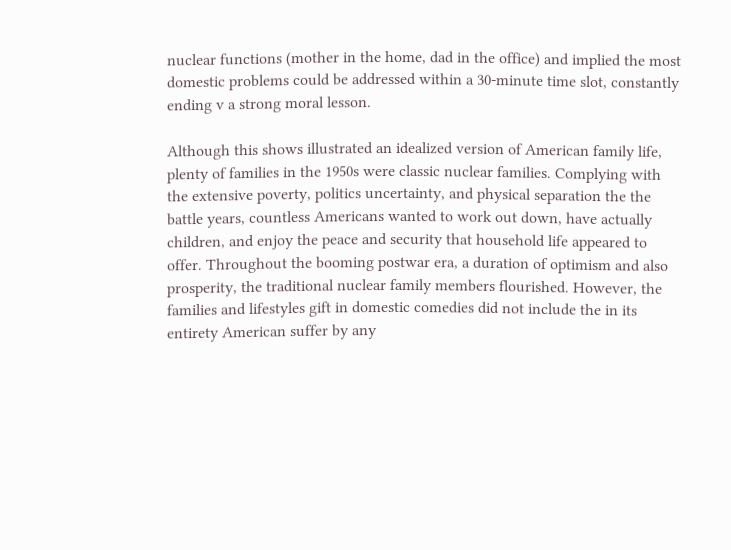nuclear functions (mother in the home, dad in the office) and implied the most domestic problems could be addressed within a 30-minute time slot, constantly ending v a strong moral lesson.

Although this shows illustrated an idealized version of American family life, plenty of families in the 1950s were classic nuclear families. Complying with the extensive poverty, politics uncertainty, and physical separation the the battle years, countless Americans wanted to work out down, have actually children, and enjoy the peace and security that household life appeared to offer. Throughout the booming postwar era, a duration of optimism and also prosperity, the traditional nuclear family members flourished. However, the families and lifestyles gift in domestic comedies did not include the in its entirety American suffer by any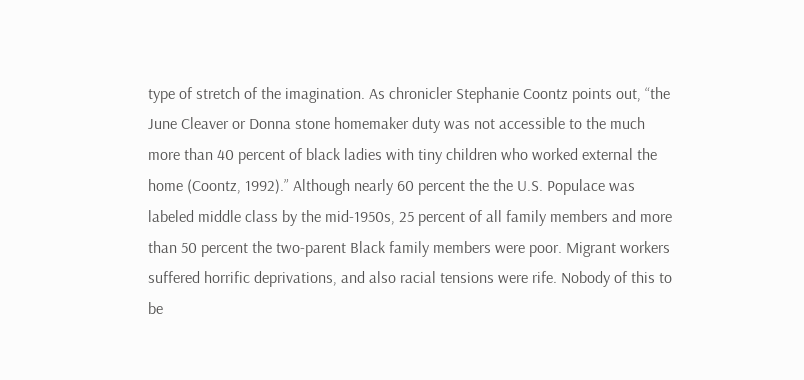type of stretch of the imagination. As chronicler Stephanie Coontz points out, “the June Cleaver or Donna stone homemaker duty was not accessible to the much more than 40 percent of black ladies with tiny children who worked external the home (Coontz, 1992).” Although nearly 60 percent the the U.S. Populace was labeled middle class by the mid-1950s, 25 percent of all family members and more than 50 percent the two-parent Black family members were poor. Migrant workers suffered horrific deprivations, and also racial tensions were rife. Nobody of this to be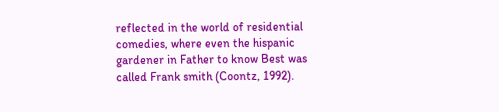reflected in the world of residential comedies, where even the hispanic gardener in Father to know Best was called Frank smith (Coontz, 1992).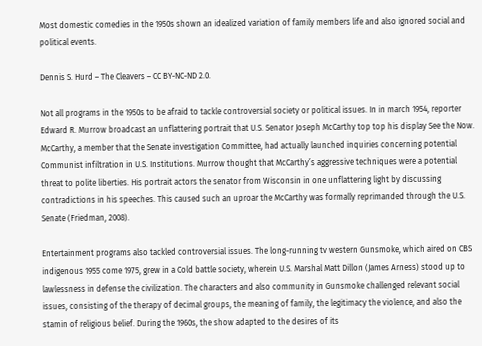Most domestic comedies in the 1950s shown an idealized variation of family members life and also ignored social and political events.

Dennis S. Hurd – The Cleavers – CC BY-NC-ND 2.0.

Not all programs in the 1950s to be afraid to tackle controversial society or political issues. In in march 1954, reporter Edward R. Murrow broadcast an unflattering portrait that U.S. Senator Joseph McCarthy top top his display See the Now. McCarthy, a member that the Senate investigation Committee, had actually launched inquiries concerning potential Communist infiltration in U.S. Institutions. Murrow thought that McCarthy’s aggressive techniques were a potential threat to polite liberties. His portrait actors the senator from Wisconsin in one unflattering light by discussing contradictions in his speeches. This caused such an uproar the McCarthy was formally reprimanded through the U.S. Senate (Friedman, 2008).

Entertainment programs also tackled controversial issues. The long-running tv western Gunsmoke, which aired on CBS indigenous 1955 come 1975, grew in a Cold battle society, wherein U.S. Marshal Matt Dillon (James Arness) stood up to lawlessness in defense the civilization. The characters and also community in Gunsmoke challenged relevant social issues, consisting of the therapy of decimal groups, the meaning of family, the legitimacy the violence, and also the stamin of religious belief. During the 1960s, the show adapted to the desires of its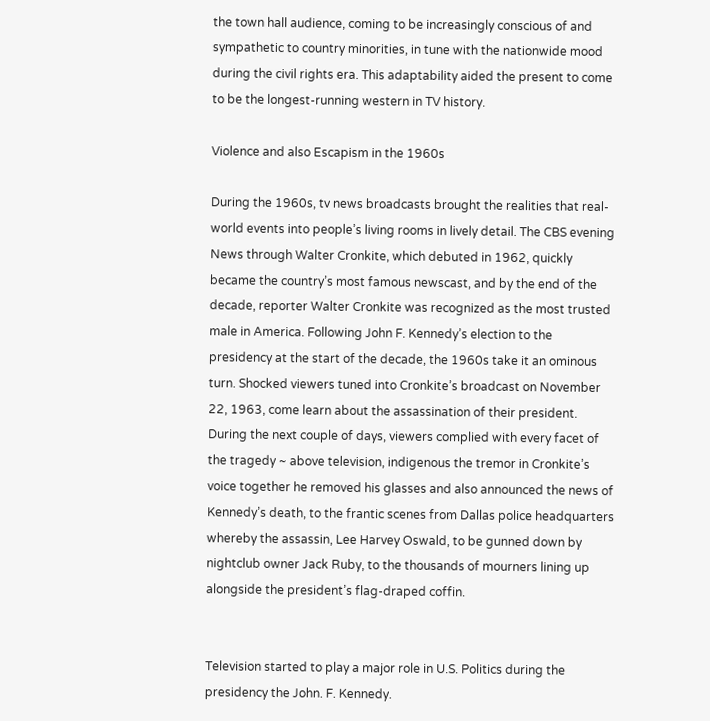the town hall audience, coming to be increasingly conscious of and sympathetic to country minorities, in tune with the nationwide mood during the civil rights era. This adaptability aided the present to come to be the longest-running western in TV history.

Violence and also Escapism in the 1960s

During the 1960s, tv news broadcasts brought the realities that real-world events into people’s living rooms in lively detail. The CBS evening News through Walter Cronkite, which debuted in 1962, quickly became the country’s most famous newscast, and by the end of the decade, reporter Walter Cronkite was recognized as the most trusted male in America. Following John F. Kennedy’s election to the presidency at the start of the decade, the 1960s take it an ominous turn. Shocked viewers tuned into Cronkite’s broadcast on November 22, 1963, come learn about the assassination of their president. During the next couple of days, viewers complied with every facet of the tragedy ~ above television, indigenous the tremor in Cronkite’s voice together he removed his glasses and also announced the news of Kennedy’s death, to the frantic scenes from Dallas police headquarters whereby the assassin, Lee Harvey Oswald, to be gunned down by nightclub owner Jack Ruby, to the thousands of mourners lining up alongside the president’s flag-draped coffin.


Television started to play a major role in U.S. Politics during the presidency the John. F. Kennedy.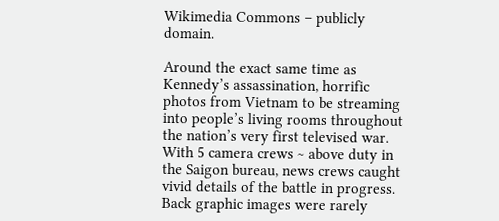Wikimedia Commons – publicly domain.

Around the exact same time as Kennedy’s assassination, horrific photos from Vietnam to be streaming into people’s living rooms throughout the nation’s very first televised war. With 5 camera crews ~ above duty in the Saigon bureau, news crews caught vivid details of the battle in progress. Back graphic images were rarely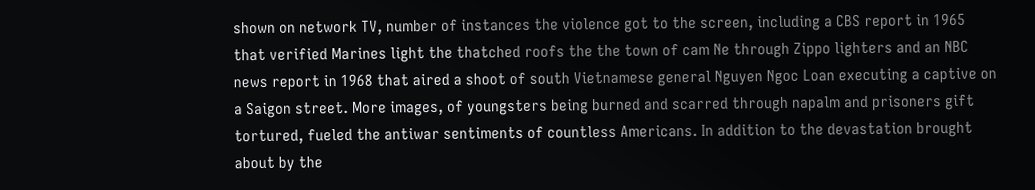shown on network TV, number of instances the violence got to the screen, including a CBS report in 1965 that verified Marines light the thatched roofs the the town of cam Ne through Zippo lighters and an NBC news report in 1968 that aired a shoot of south Vietnamese general Nguyen Ngoc Loan executing a captive on a Saigon street. More images, of youngsters being burned and scarred through napalm and prisoners gift tortured, fueled the antiwar sentiments of countless Americans. In addition to the devastation brought about by the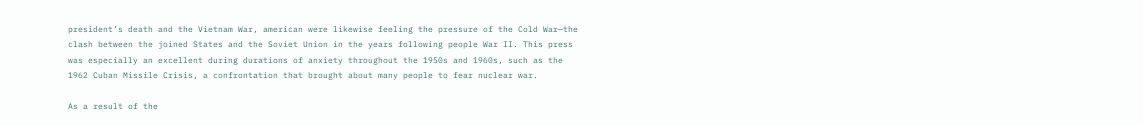president’s death and the Vietnam War, american were likewise feeling the pressure of the Cold War—the clash between the joined States and the Soviet Union in the years following people War II. This press was especially an excellent during durations of anxiety throughout the 1950s and 1960s, such as the 1962 Cuban Missile Crisis, a confrontation that brought about many people to fear nuclear war.

As a result of the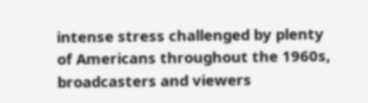intense stress challenged by plenty of Americans throughout the 1960s, broadcasters and viewers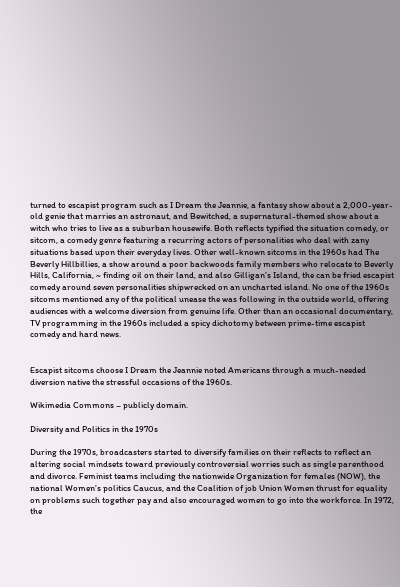turned to escapist program such as I Dream the Jeannie, a fantasy show about a 2,000-year-old genie that marries an astronaut, and Bewitched, a supernatural-themed show about a witch who tries to live as a suburban housewife. Both reflects typified the situation comedy, or sitcom, a comedy genre featuring a recurring actors of personalities who deal with zany situations based upon their everyday lives. Other well-known sitcoms in the 1960s had The Beverly Hillbillies, a show around a poor backwoods family members who relocate to Beverly Hills, California, ~ finding oil on their land, and also Gilligan’s Island, the can be fried escapist comedy around seven personalities shipwrecked on an uncharted island. No one of the 1960s sitcoms mentioned any of the political unease the was following in the outside world, offering audiences with a welcome diversion from genuine life. Other than an occasional documentary, TV programming in the 1960s included a spicy dichotomy between prime-time escapist comedy and hard news.


Escapist sitcoms choose I Dream the Jeannie noted Americans through a much-needed diversion native the stressful occasions of the 1960s.

Wikimedia Commons – publicly domain.

Diversity and Politics in the 1970s

During the 1970s, broadcasters started to diversify families on their reflects to reflect an altering social mindsets toward previously controversial worries such as single parenthood and divorce. Feminist teams including the nationwide Organization for females (NOW), the national Women’s politics Caucus, and the Coalition of job Union Women thrust for equality on problems such together pay and also encouraged women to go into the workforce. In 1972, the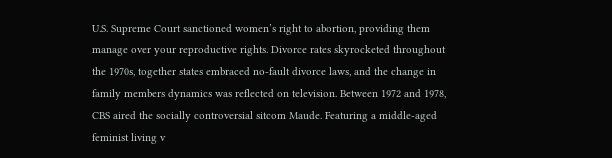U.S. Supreme Court sanctioned women’s right to abortion, providing them manage over your reproductive rights. Divorce rates skyrocketed throughout the 1970s, together states embraced no-fault divorce laws, and the change in family members dynamics was reflected on television. Between 1972 and 1978, CBS aired the socially controversial sitcom Maude. Featuring a middle-aged feminist living v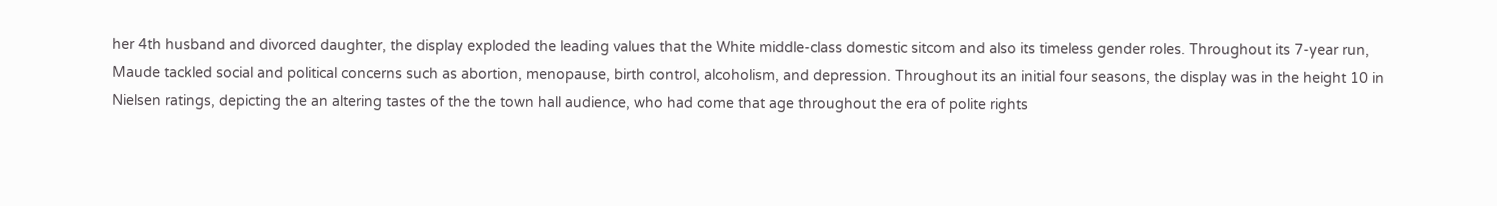her 4th husband and divorced daughter, the display exploded the leading values that the White middle-class domestic sitcom and also its timeless gender roles. Throughout its 7-year run, Maude tackled social and political concerns such as abortion, menopause, birth control, alcoholism, and depression. Throughout its an initial four seasons, the display was in the height 10 in Nielsen ratings, depicting the an altering tastes of the the town hall audience, who had come that age throughout the era of polite rights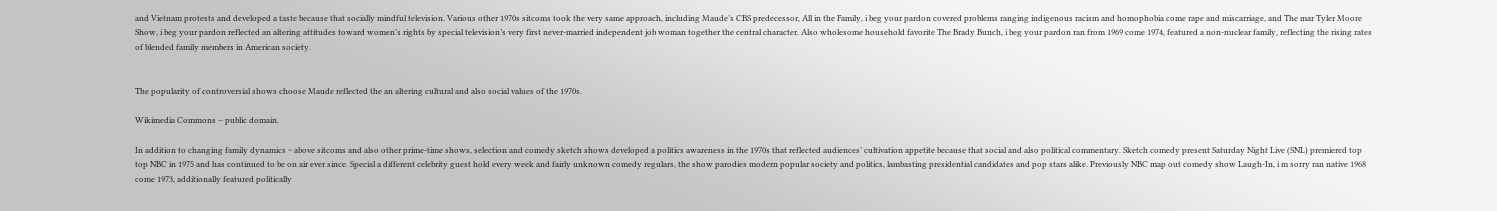and Vietnam protests and developed a taste because that socially mindful television. Various other 1970s sitcoms took the very same approach, including Maude’s CBS predecessor, All in the Family, i beg your pardon covered problems ranging indigenous racism and homophobia come rape and miscarriage, and The mar Tyler Moore Show, i beg your pardon reflected an altering attitudes toward women’s rights by special television’s very first never-married independent job woman together the central character. Also wholesome household favorite The Brady Bunch, i beg your pardon ran from 1969 come 1974, featured a non-nuclear family, reflecting the rising rates of blended family members in American society.


The popularity of controversial shows choose Maude reflected the an altering cultural and also social values of the 1970s.

Wikimedia Commons – public domain.

In addition to changing family dynamics ~ above sitcoms and also other prime-time shows, selection and comedy sketch shows developed a politics awareness in the 1970s that reflected audiences’ cultivation appetite because that social and also political commentary. Sketch comedy present Saturday Night Live (SNL) premiered top top NBC in 1975 and has continued to be on air ever since. Special a different celebrity guest hold every week and fairly unknown comedy regulars, the show parodies modern popular society and politics, lambasting presidential candidates and pop stars alike. Previously NBC map out comedy show Laugh-In, i m sorry ran native 1968 come 1973, additionally featured politically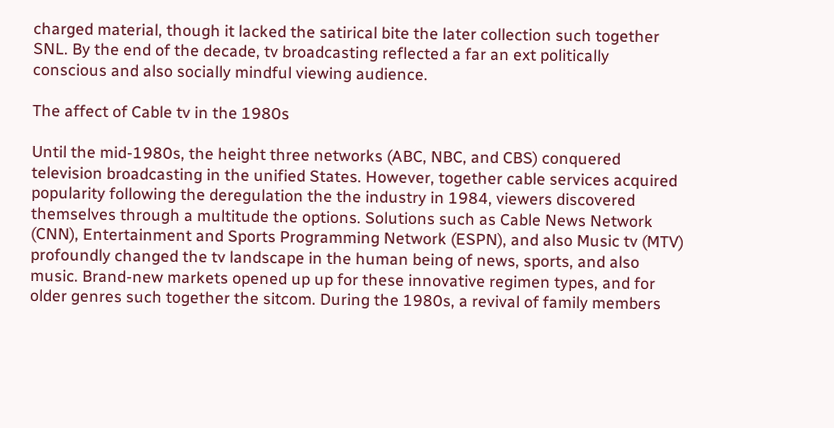charged material, though it lacked the satirical bite the later collection such together SNL. By the end of the decade, tv broadcasting reflected a far an ext politically conscious and also socially mindful viewing audience.

The affect of Cable tv in the 1980s

Until the mid-1980s, the height three networks (ABC, NBC, and CBS) conquered television broadcasting in the unified States. However, together cable services acquired popularity following the deregulation the the industry in 1984, viewers discovered themselves through a multitude the options. Solutions such as Cable News Network (CNN), Entertainment and Sports Programming Network (ESPN), and also Music tv (MTV) profoundly changed the tv landscape in the human being of news, sports, and also music. Brand-new markets opened up up for these innovative regimen types, and for older genres such together the sitcom. During the 1980s, a revival of family members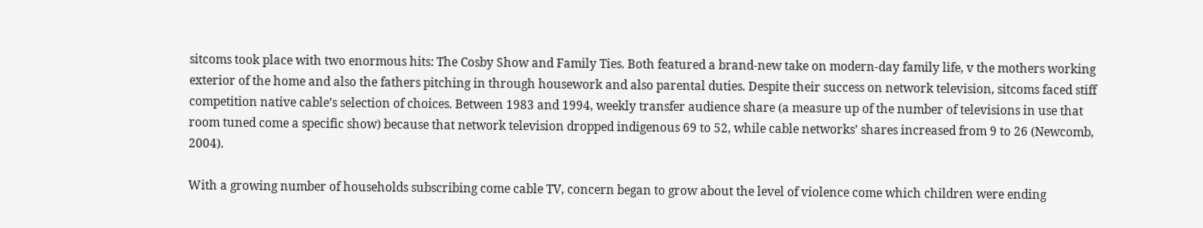sitcoms took place with two enormous hits: The Cosby Show and Family Ties. Both featured a brand-new take on modern-day family life, v the mothers working exterior of the home and also the fathers pitching in through housework and also parental duties. Despite their success on network television, sitcoms faced stiff competition native cable’s selection of choices. Between 1983 and 1994, weekly transfer audience share (a measure up of the number of televisions in use that room tuned come a specific show) because that network television dropped indigenous 69 to 52, while cable networks’ shares increased from 9 to 26 (Newcomb, 2004).

With a growing number of households subscribing come cable TV, concern began to grow about the level of violence come which children were ending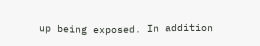up being exposed. In addition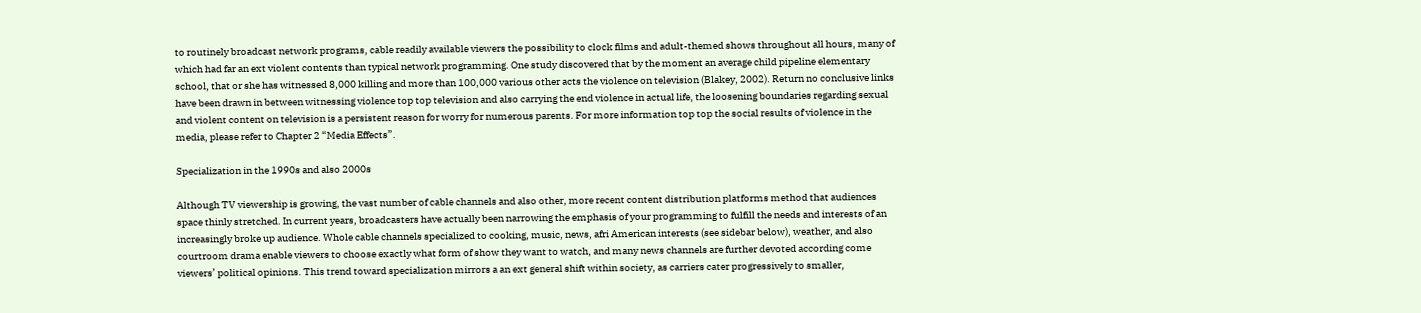to routinely broadcast network programs, cable readily available viewers the possibility to clock films and adult-themed shows throughout all hours, many of which had far an ext violent contents than typical network programming. One study discovered that by the moment an average child pipeline elementary school, that or she has witnessed 8,000 killing and more than 100,000 various other acts the violence on television (Blakey, 2002). Return no conclusive links have been drawn in between witnessing violence top top television and also carrying the end violence in actual life, the loosening boundaries regarding sexual and violent content on television is a persistent reason for worry for numerous parents. For more information top top the social results of violence in the media, please refer to Chapter 2 “Media Effects”.

Specialization in the 1990s and also 2000s

Although TV viewership is growing, the vast number of cable channels and also other, more recent content distribution platforms method that audiences space thinly stretched. In current years, broadcasters have actually been narrowing the emphasis of your programming to fulfill the needs and interests of an increasingly broke up audience. Whole cable channels specialized to cooking, music, news, afri American interests (see sidebar below), weather, and also courtroom drama enable viewers to choose exactly what form of show they want to watch, and many news channels are further devoted according come viewers’ political opinions. This trend toward specialization mirrors a an ext general shift within society, as carriers cater progressively to smaller,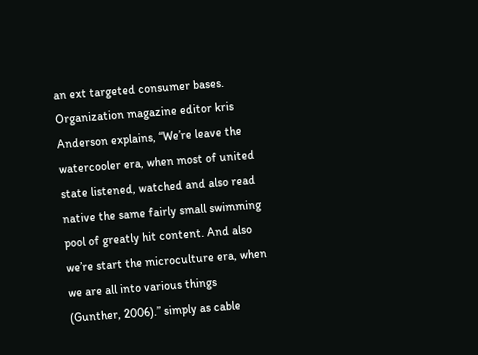an ext targeted consumer bases. Organization magazine editor kris Anderson explains, “We’re leave the watercooler era, when most of united state listened, watched and also read native the same fairly small swimming pool of greatly hit content. And also we’re start the microculture era, when we are all into various things (Gunther, 2006).” simply as cable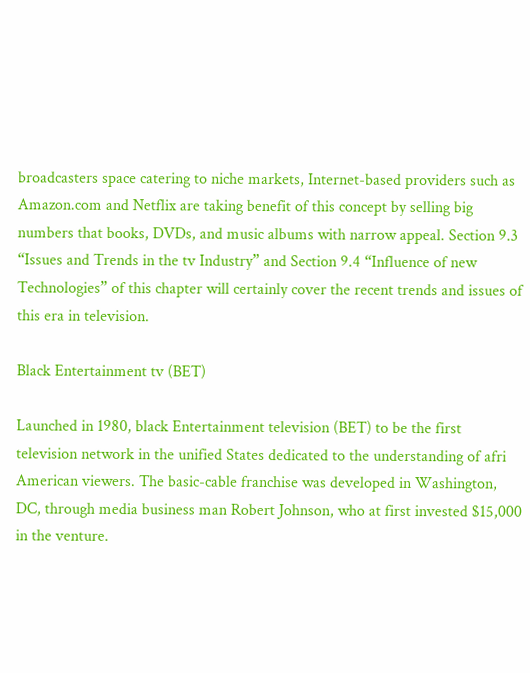broadcasters space catering to niche markets, Internet-based providers such as Amazon.com and Netflix are taking benefit of this concept by selling big numbers that books, DVDs, and music albums with narrow appeal. Section 9.3 “Issues and Trends in the tv Industry” and Section 9.4 “Influence of new Technologies” of this chapter will certainly cover the recent trends and issues of this era in television.

Black Entertainment tv (BET)

Launched in 1980, black Entertainment television (BET) to be the first television network in the unified States dedicated to the understanding of afri American viewers. The basic-cable franchise was developed in Washington, DC, through media business man Robert Johnson, who at first invested $15,000 in the venture.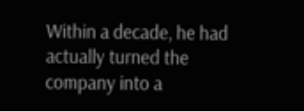Within a decade, he had actually turned the company into a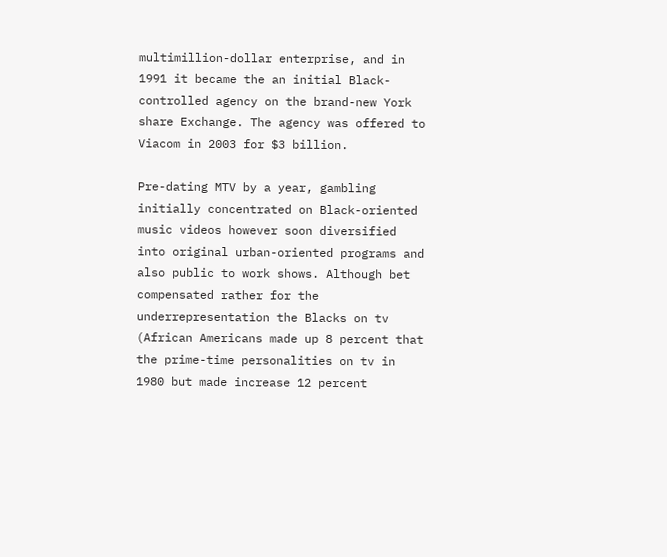multimillion-dollar enterprise, and in 1991 it became the an initial Black-controlled agency on the brand-new York share Exchange. The agency was offered to Viacom in 2003 for $3 billion.

Pre-dating MTV by a year, gambling initially concentrated on Black-oriented music videos however soon diversified into original urban-oriented programs and also public to work shows. Although bet compensated rather for the underrepresentation the Blacks on tv (African Americans made up 8 percent that the prime-time personalities on tv in 1980 but made increase 12 percent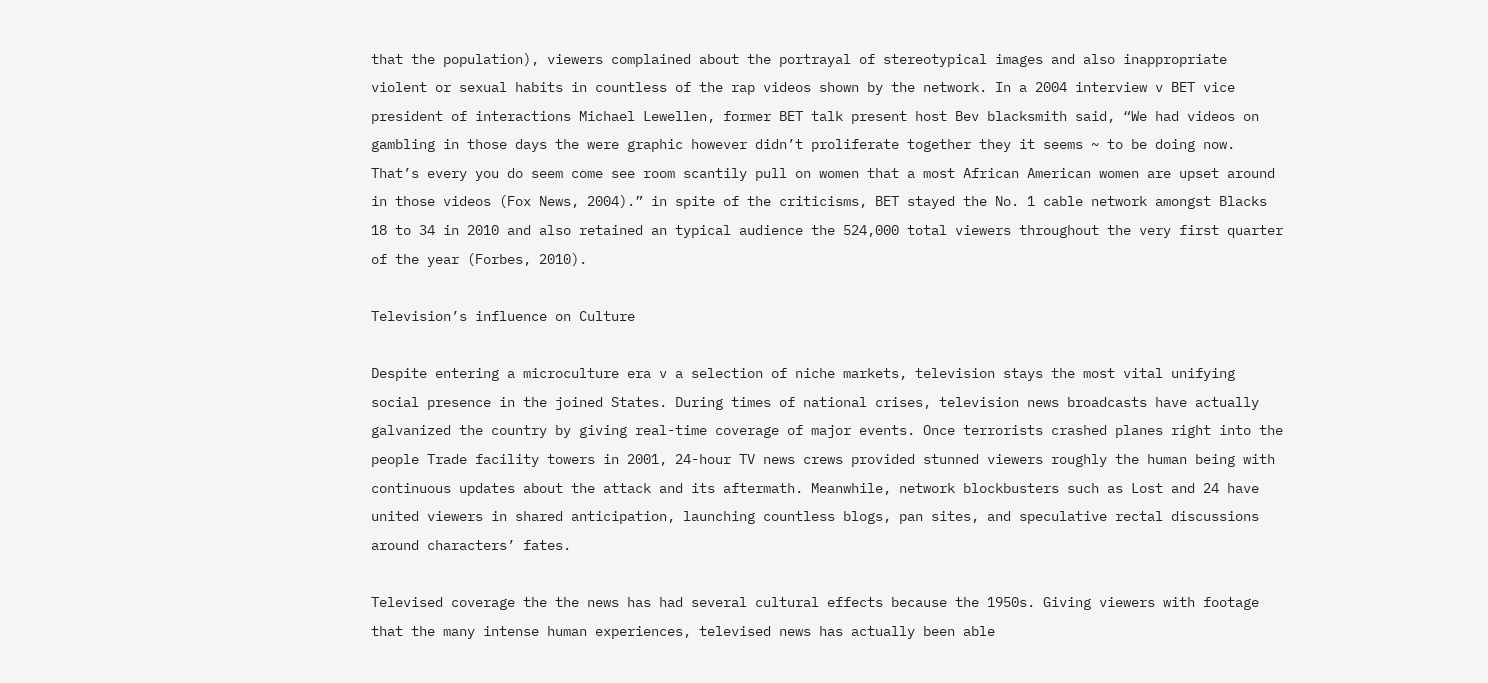that the population), viewers complained about the portrayal of stereotypical images and also inappropriate violent or sexual habits in countless of the rap videos shown by the network. In a 2004 interview v BET vice president of interactions Michael Lewellen, former BET talk present host Bev blacksmith said, “We had videos on gambling in those days the were graphic however didn’t proliferate together they it seems ~ to be doing now. That’s every you do seem come see room scantily pull on women that a most African American women are upset around in those videos (Fox News, 2004).” in spite of the criticisms, BET stayed the No. 1 cable network amongst Blacks 18 to 34 in 2010 and also retained an typical audience the 524,000 total viewers throughout the very first quarter of the year (Forbes, 2010).

Television’s influence on Culture

Despite entering a microculture era v a selection of niche markets, television stays the most vital unifying social presence in the joined States. During times of national crises, television news broadcasts have actually galvanized the country by giving real-time coverage of major events. Once terrorists crashed planes right into the people Trade facility towers in 2001, 24-hour TV news crews provided stunned viewers roughly the human being with continuous updates about the attack and its aftermath. Meanwhile, network blockbusters such as Lost and 24 have united viewers in shared anticipation, launching countless blogs, pan sites, and speculative rectal discussions around characters’ fates.

Televised coverage the the news has had several cultural effects because the 1950s. Giving viewers with footage that the many intense human experiences, televised news has actually been able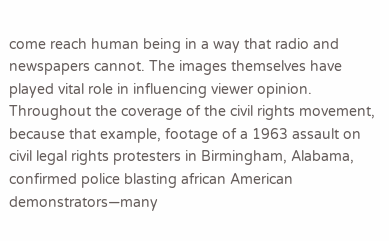come reach human being in a way that radio and newspapers cannot. The images themselves have played vital role in influencing viewer opinion. Throughout the coverage of the civil rights movement, because that example, footage of a 1963 assault on civil legal rights protesters in Birmingham, Alabama, confirmed police blasting african American demonstrators—many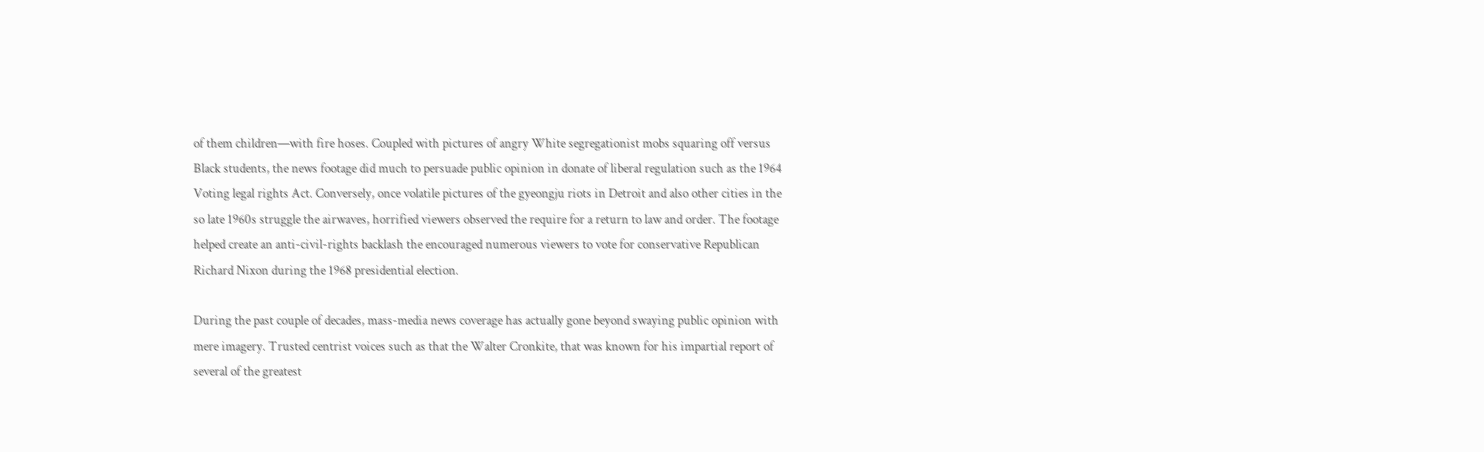of them children—with fire hoses. Coupled with pictures of angry White segregationist mobs squaring off versus Black students, the news footage did much to persuade public opinion in donate of liberal regulation such as the 1964 Voting legal rights Act. Conversely, once volatile pictures of the gyeongju riots in Detroit and also other cities in the so late 1960s struggle the airwaves, horrified viewers observed the require for a return to law and order. The footage helped create an anti-civil-rights backlash the encouraged numerous viewers to vote for conservative Republican Richard Nixon during the 1968 presidential election.

During the past couple of decades, mass-media news coverage has actually gone beyond swaying public opinion with mere imagery. Trusted centrist voices such as that the Walter Cronkite, that was known for his impartial report of several of the greatest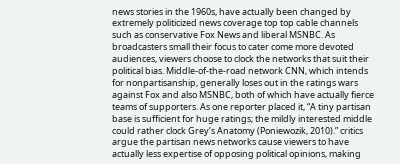news stories in the 1960s, have actually been changed by extremely politicized news coverage top top cable channels such as conservative Fox News and liberal MSNBC. As broadcasters small their focus to cater come more devoted audiences, viewers choose to clock the networks that suit their political bias. Middle-of-the-road network CNN, which intends for nonpartisanship, generally loses out in the ratings wars against Fox and also MSNBC, both of which have actually fierce teams of supporters. As one reporter placed it, “A tiny partisan base is sufficient for huge ratings; the mildly interested middle could rather clock Grey’s Anatomy (Poniewozik, 2010).” critics argue the partisan news networks cause viewers to have actually less expertise of opposing political opinions, making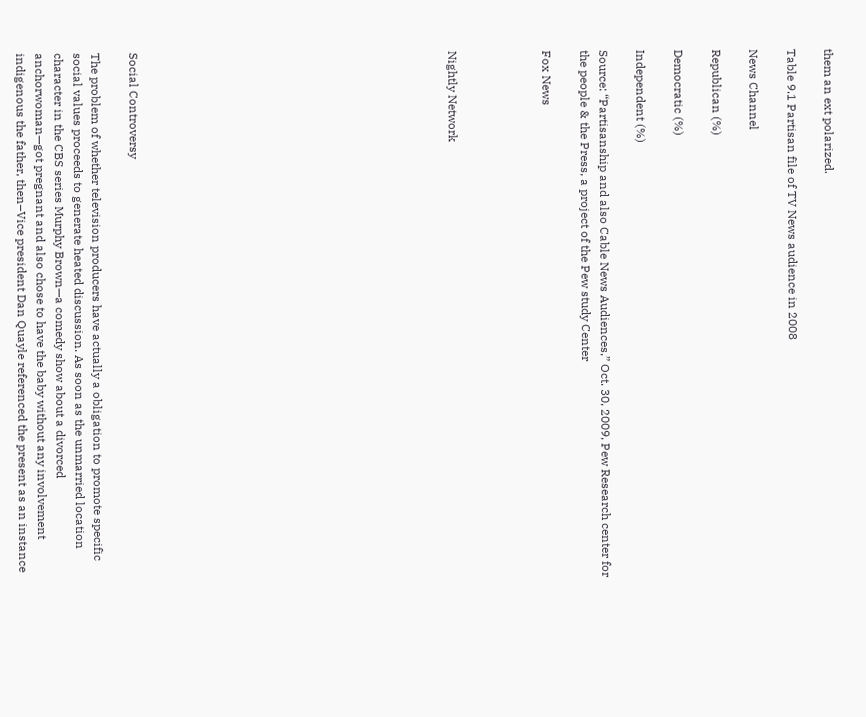them an ext polarized.

Table 9.1 Partisan file of TV News audience in 2008

News Channel

Republican (%)

Democratic (%)

Independent (%)

Source: “Partisanship and also Cable News Audiences,” Oct. 30, 2009, Pew Research center for the people & the Press, a project of the Pew study Center

Fox News




Nightly Network
















Social Controversy

The problem of whether television producers have actually a obligation to promote specific social values proceeds to generate heated discussion. As soon as the unmarried location character in the CBS series Murphy Brown—a comedy show about a divorced anchorwoman—got pregnant and also chose to have the baby without any involvement indigenous the father, then–Vice president Dan Quayle referenced the present as an instance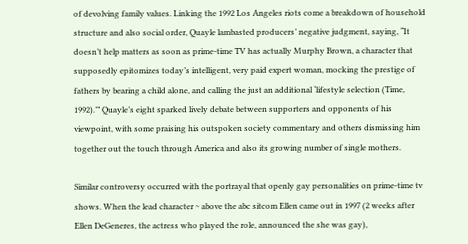of devolving family values. Linking the 1992 Los Angeles riots come a breakdown of household structure and also social order, Quayle lambasted producers’ negative judgment, saying, “It doesn’t help matters as soon as prime-time TV has actually Murphy Brown, a character that supposedly epitomizes today’s intelligent, very paid expert woman, mocking the prestige of fathers by bearing a child alone, and calling the just an additional ‘lifestyle selection (Time, 1992).’” Quayle’s eight sparked lively debate between supporters and opponents of his viewpoint, with some praising his outspoken society commentary and others dismissing him together out the touch through America and also its growing number of single mothers.

Similar controversy occurred with the portrayal that openly gay personalities on prime-time tv shows. When the lead character ~ above the abc sitcom Ellen came out in 1997 (2 weeks after Ellen DeGeneres, the actress who played the role, announced the she was gay),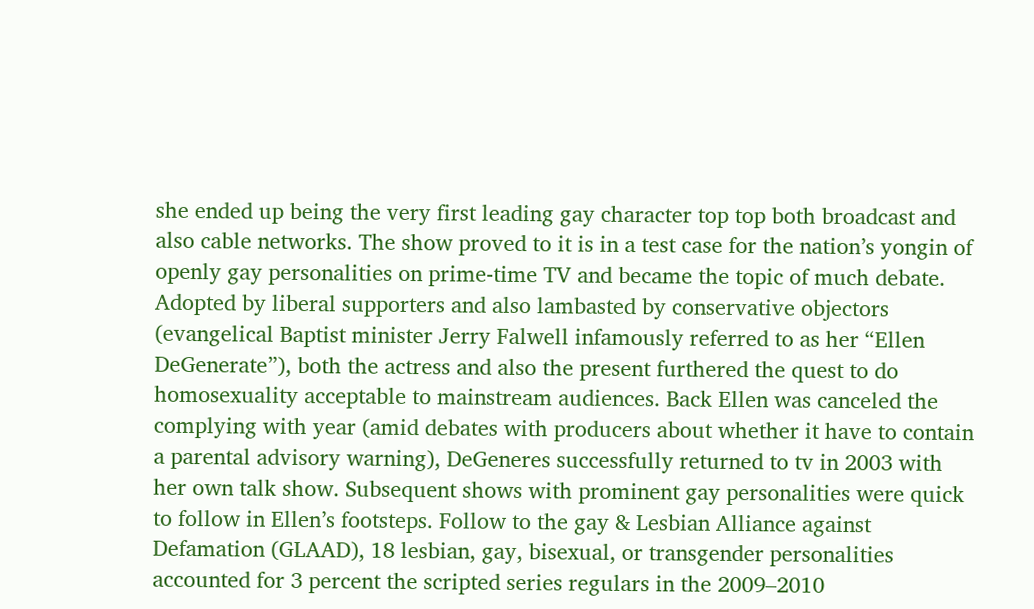she ended up being the very first leading gay character top top both broadcast and also cable networks. The show proved to it is in a test case for the nation’s yongin of openly gay personalities on prime-time TV and became the topic of much debate. Adopted by liberal supporters and also lambasted by conservative objectors (evangelical Baptist minister Jerry Falwell infamously referred to as her “Ellen DeGenerate”), both the actress and also the present furthered the quest to do homosexuality acceptable to mainstream audiences. Back Ellen was canceled the complying with year (amid debates with producers about whether it have to contain a parental advisory warning), DeGeneres successfully returned to tv in 2003 with her own talk show. Subsequent shows with prominent gay personalities were quick to follow in Ellen’s footsteps. Follow to the gay & Lesbian Alliance against Defamation (GLAAD), 18 lesbian, gay, bisexual, or transgender personalities accounted for 3 percent the scripted series regulars in the 2009–2010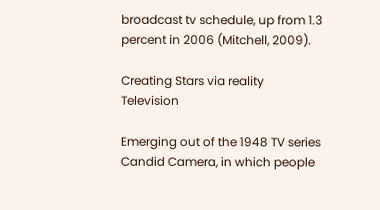broadcast tv schedule, up from 1.3 percent in 2006 (Mitchell, 2009).

Creating Stars via reality Television

Emerging out of the 1948 TV series Candid Camera, in which people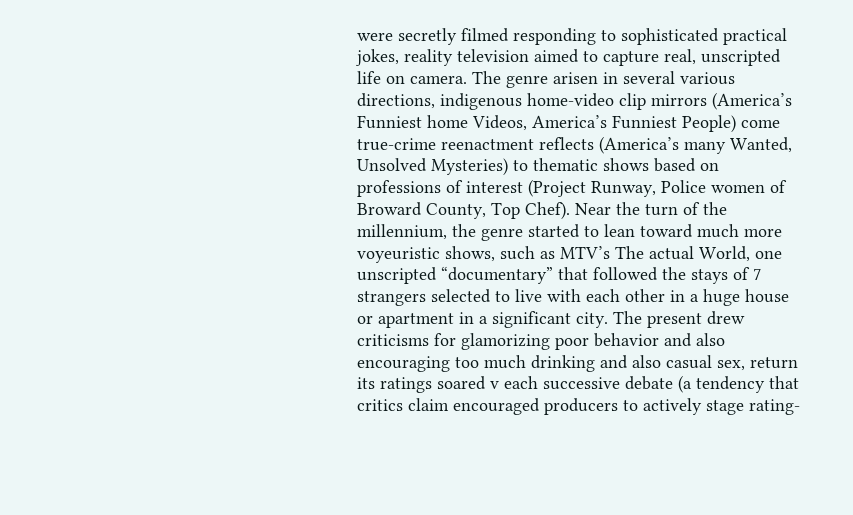were secretly filmed responding to sophisticated practical jokes, reality television aimed to capture real, unscripted life on camera. The genre arisen in several various directions, indigenous home-video clip mirrors (America’s Funniest home Videos, America’s Funniest People) come true-crime reenactment reflects (America’s many Wanted, Unsolved Mysteries) to thematic shows based on professions of interest (Project Runway, Police women of Broward County, Top Chef). Near the turn of the millennium, the genre started to lean toward much more voyeuristic shows, such as MTV’s The actual World, one unscripted “documentary” that followed the stays of 7 strangers selected to live with each other in a huge house or apartment in a significant city. The present drew criticisms for glamorizing poor behavior and also encouraging too much drinking and also casual sex, return its ratings soared v each successive debate (a tendency that critics claim encouraged producers to actively stage rating-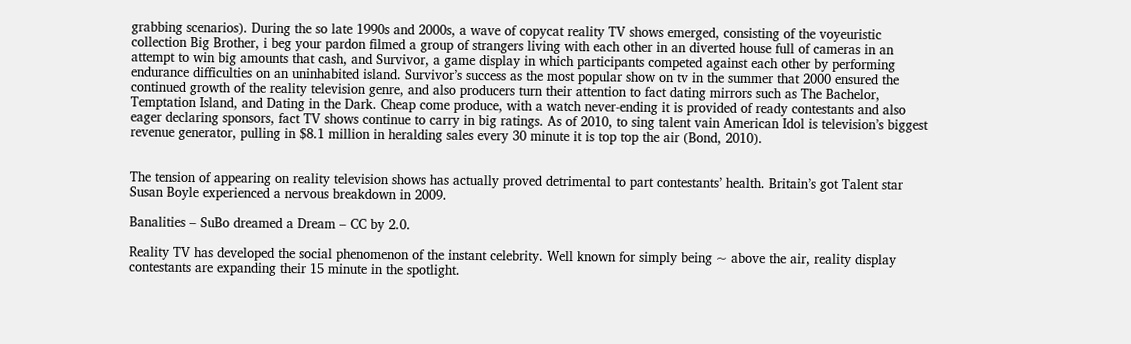grabbing scenarios). During the so late 1990s and 2000s, a wave of copycat reality TV shows emerged, consisting of the voyeuristic collection Big Brother, i beg your pardon filmed a group of strangers living with each other in an diverted house full of cameras in an attempt to win big amounts that cash, and Survivor, a game display in which participants competed against each other by performing endurance difficulties on an uninhabited island. Survivor’s success as the most popular show on tv in the summer that 2000 ensured the continued growth of the reality television genre, and also producers turn their attention to fact dating mirrors such as The Bachelor, Temptation Island, and Dating in the Dark. Cheap come produce, with a watch never-ending it is provided of ready contestants and also eager declaring sponsors, fact TV shows continue to carry in big ratings. As of 2010, to sing talent vain American Idol is television’s biggest revenue generator, pulling in $8.1 million in heralding sales every 30 minute it is top top the air (Bond, 2010).


The tension of appearing on reality television shows has actually proved detrimental to part contestants’ health. Britain’s got Talent star Susan Boyle experienced a nervous breakdown in 2009.

Banalities – SuBo dreamed a Dream – CC by 2.0.

Reality TV has developed the social phenomenon of the instant celebrity. Well known for simply being ~ above the air, reality display contestants are expanding their 15 minute in the spotlight.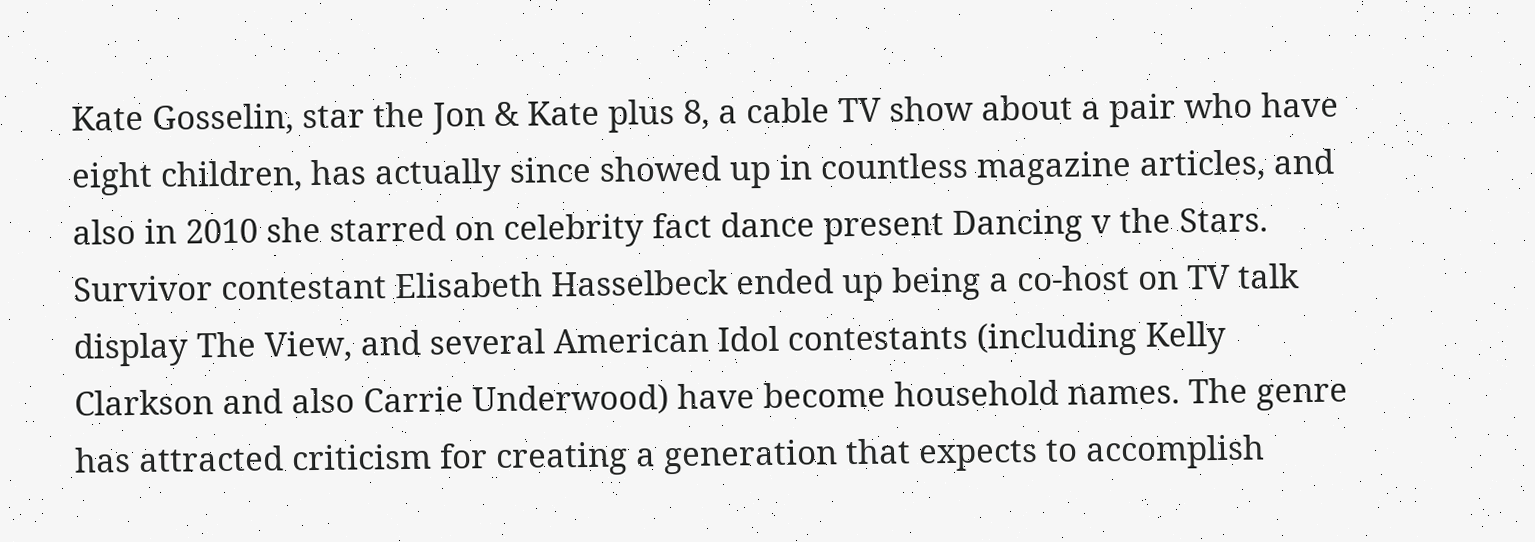Kate Gosselin, star the Jon & Kate plus 8, a cable TV show about a pair who have eight children, has actually since showed up in countless magazine articles, and also in 2010 she starred on celebrity fact dance present Dancing v the Stars. Survivor contestant Elisabeth Hasselbeck ended up being a co-host on TV talk display The View, and several American Idol contestants (including Kelly Clarkson and also Carrie Underwood) have become household names. The genre has attracted criticism for creating a generation that expects to accomplish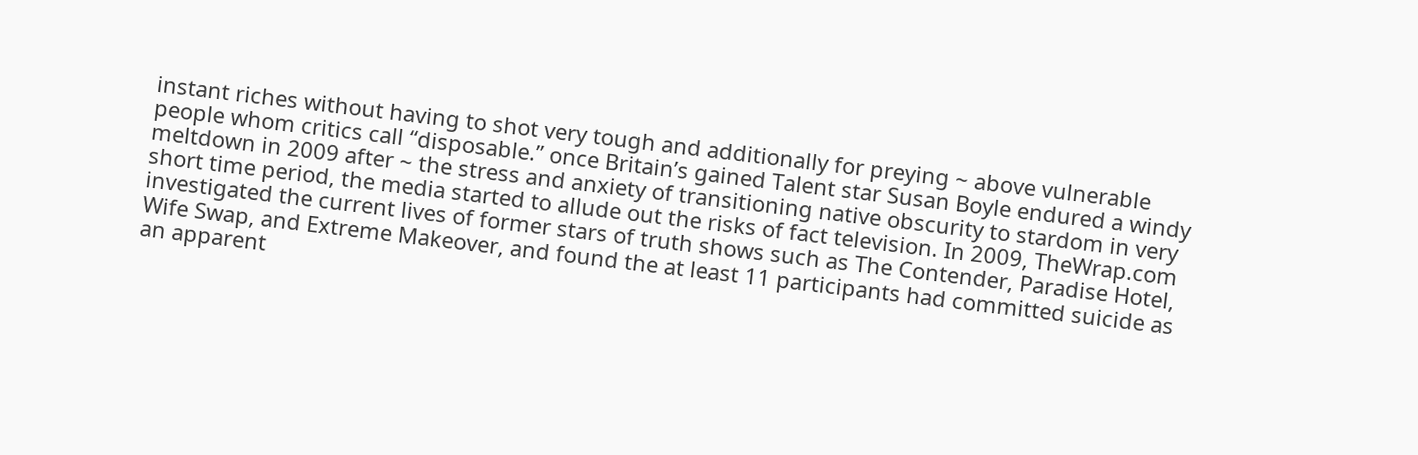instant riches without having to shot very tough and additionally for preying ~ above vulnerable people whom critics call “disposable.” once Britain’s gained Talent star Susan Boyle endured a windy meltdown in 2009 after ~ the stress and anxiety of transitioning native obscurity to stardom in very short time period, the media started to allude out the risks of fact television. In 2009, TheWrap.com investigated the current lives of former stars of truth shows such as The Contender, Paradise Hotel, Wife Swap, and Extreme Makeover, and found the at least 11 participants had committed suicide as an apparent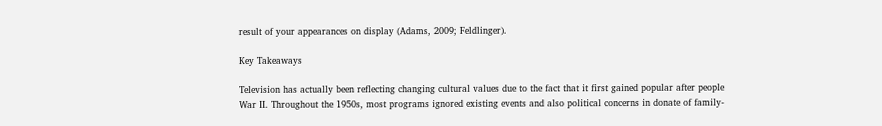result of your appearances on display (Adams, 2009; Feldlinger).

Key Takeaways

Television has actually been reflecting changing cultural values due to the fact that it first gained popular after people War II. Throughout the 1950s, most programs ignored existing events and also political concerns in donate of family-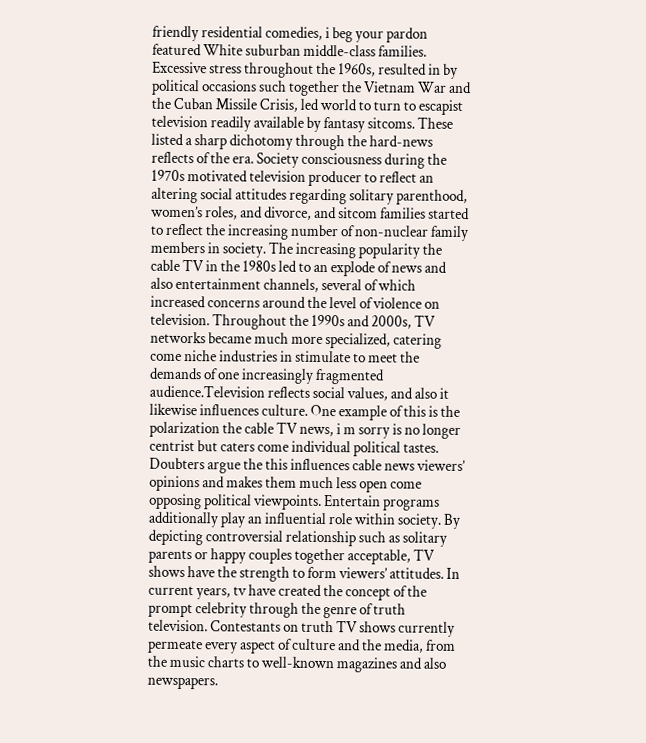friendly residential comedies, i beg your pardon featured White suburban middle-class families. Excessive stress throughout the 1960s, resulted in by political occasions such together the Vietnam War and the Cuban Missile Crisis, led world to turn to escapist television readily available by fantasy sitcoms. These listed a sharp dichotomy through the hard-news reflects of the era. Society consciousness during the 1970s motivated television producer to reflect an altering social attitudes regarding solitary parenthood, women’s roles, and divorce, and sitcom families started to reflect the increasing number of non-nuclear family members in society. The increasing popularity the cable TV in the 1980s led to an explode of news and also entertainment channels, several of which increased concerns around the level of violence on television. Throughout the 1990s and 2000s, TV networks became much more specialized, catering come niche industries in stimulate to meet the demands of one increasingly fragmented audience.Television reflects social values, and also it likewise influences culture. One example of this is the polarization the cable TV news, i m sorry is no longer centrist but caters come individual political tastes. Doubters argue the this influences cable news viewers’ opinions and makes them much less open come opposing political viewpoints. Entertain programs additionally play an influential role within society. By depicting controversial relationship such as solitary parents or happy couples together acceptable, TV shows have the strength to form viewers’ attitudes. In current years, tv have created the concept of the prompt celebrity through the genre of truth television. Contestants on truth TV shows currently permeate every aspect of culture and the media, from the music charts to well-known magazines and also newspapers.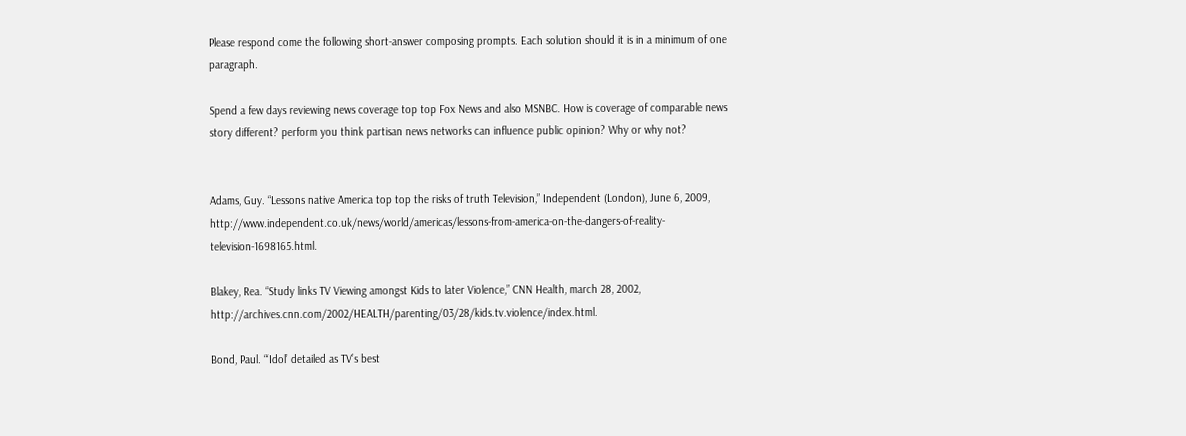Please respond come the following short-answer composing prompts. Each solution should it is in a minimum of one paragraph.

Spend a few days reviewing news coverage top top Fox News and also MSNBC. How is coverage of comparable news story different? perform you think partisan news networks can influence public opinion? Why or why not?


Adams, Guy. “Lessons native America top top the risks of truth Television,” Independent (London), June 6, 2009, http://www.independent.co.uk/news/world/americas/lessons-from-america-on-the-dangers-of-reality-television-1698165.html.

Blakey, Rea. “Study links TV Viewing amongst Kids to later Violence,” CNN Health, march 28, 2002, http://archives.cnn.com/2002/HEALTH/parenting/03/28/kids.tv.violence/index.html.

Bond, Paul. “‘Idol’ detailed as TV’s best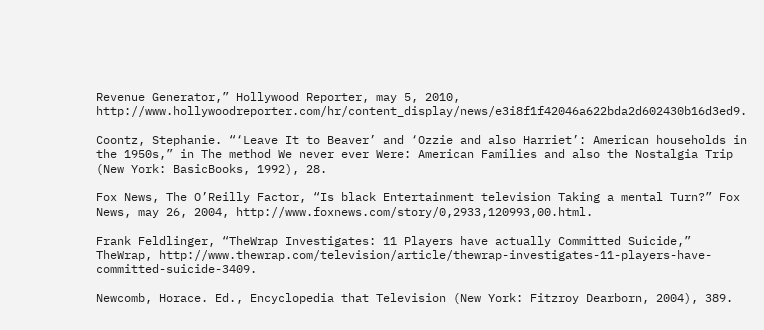Revenue Generator,” Hollywood Reporter, may 5, 2010, http://www.hollywoodreporter.com/hr/content_display/news/e3i8f1f42046a622bda2d602430b16d3ed9.

Coontz, Stephanie. “‘Leave It to Beaver’ and ‘Ozzie and also Harriet’: American households in the 1950s,” in The method We never ever Were: American Families and also the Nostalgia Trip (New York: BasicBooks, 1992), 28.

Fox News, The O’Reilly Factor, “Is black Entertainment television Taking a mental Turn?” Fox News, may 26, 2004, http://www.foxnews.com/story/0,2933,120993,00.html.

Frank Feldlinger, “TheWrap Investigates: 11 Players have actually Committed Suicide,” TheWrap, http://www.thewrap.com/television/article/thewrap-investigates-11-players-have-committed-suicide-3409.

Newcomb, Horace. Ed., Encyclopedia that Television (New York: Fitzroy Dearborn, 2004), 389.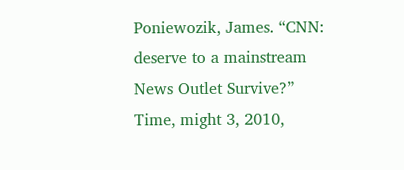Poniewozik, James. “CNN: deserve to a mainstream News Outlet Survive?” Time, might 3, 2010,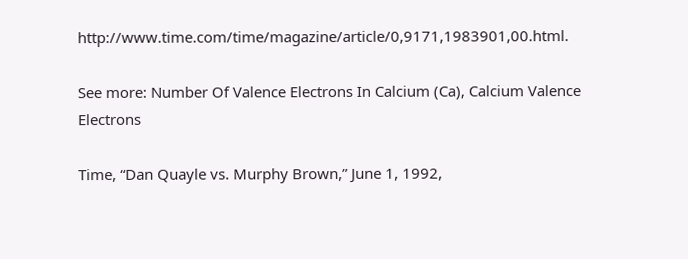http://www.time.com/time/magazine/article/0,9171,1983901,00.html.

See more: Number Of Valence Electrons In Calcium (Ca), Calcium Valence Electrons

Time, “Dan Quayle vs. Murphy Brown,” June 1, 1992,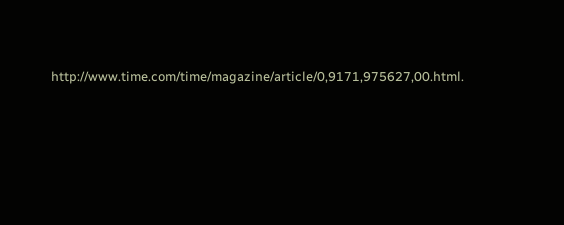http://www.time.com/time/magazine/article/0,9171,975627,00.html.